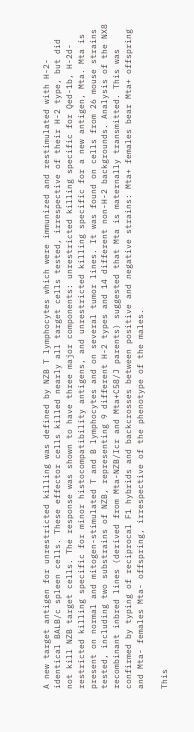A new target antigen for unrestricted killing was defined by NZB T lymphocytes which were immunized and restimulated with H-2-identical BALB/c spleen cells. These effector cells killed nearly all target cells tested, irrespective of their H-2 type, but did not kill NZB target cells. The response was shown to have three major components: unrestricted killing specific for Qed-1b, H-2d-restricted killing specific for minor histocompatibility antigens, and unrestricted killing specific for a new antigen, Mta. Mta is present on normal and mitogen-stimulated T and B lymphocytes and on several tumor lines. It was found on cells from 26 mouse strains tested, including two substrains of NZB, representing 9 different H-2 types and 14 different non-H-2 backgrounds. Analysis of the NX8 recombinant inbred lines (derived from Mta-NZB/Icr and Mta+C58/J parents) suggested that Mta is maternally transmitted. This was confirmed by typing of reciprocal F1 hybrids and backcrosses between positive and negative strains: Mta+ females bear Mta+ offspring and Mta- females Mta- offspring, irrespective of the phenotype of the males.

This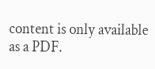content is only available as a PDF.